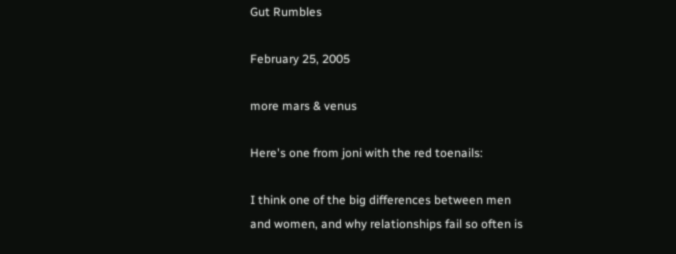Gut Rumbles

February 25, 2005

more mars & venus

Here's one from joni with the red toenails:

I think one of the big differences between men and women, and why relationships fail so often is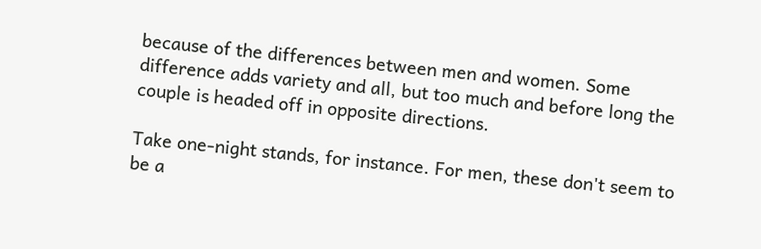because of the differences between men and women. Some difference adds variety and all, but too much and before long the couple is headed off in opposite directions.

Take one-night stands, for instance. For men, these don't seem to be a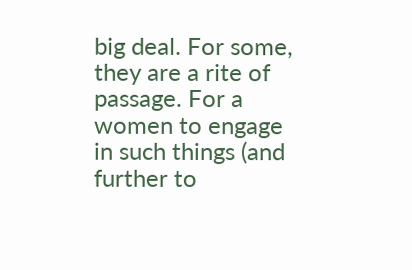big deal. For some, they are a rite of passage. For a women to engage in such things (and further to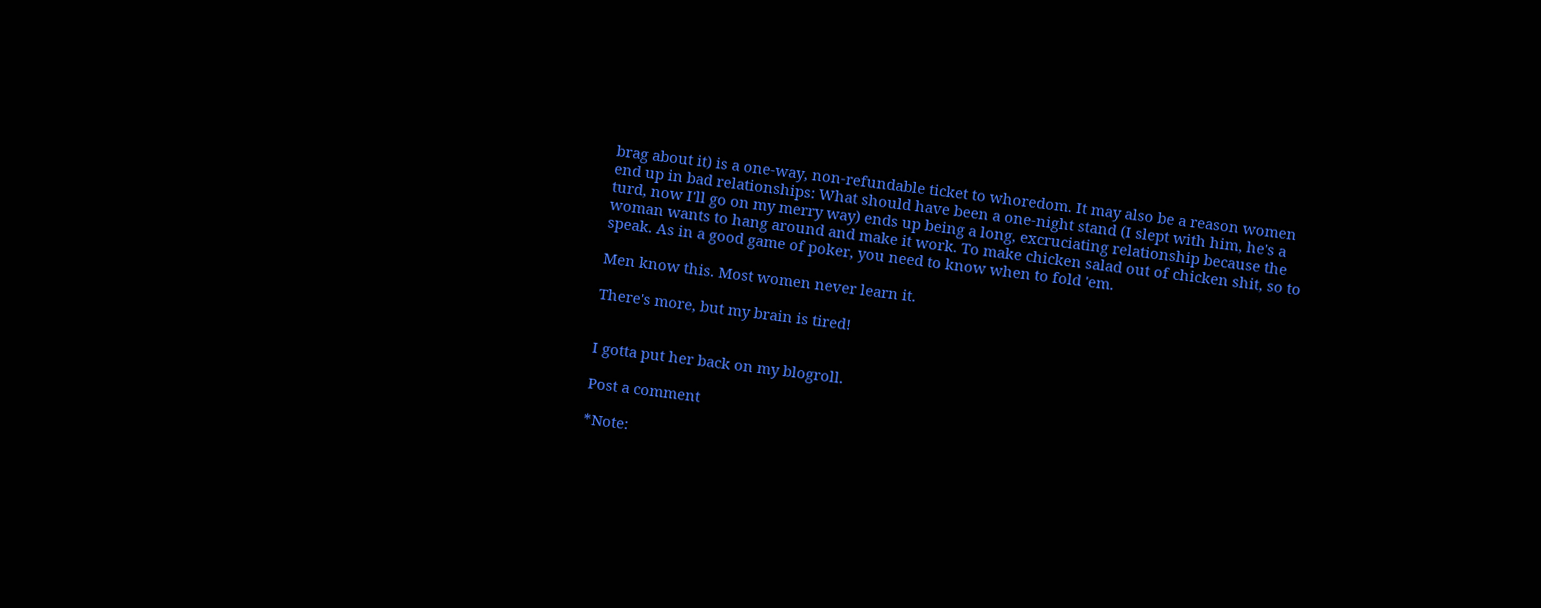brag about it) is a one-way, non-refundable ticket to whoredom. It may also be a reason women end up in bad relationships: What should have been a one-night stand (I slept with him, he's a turd, now I'll go on my merry way) ends up being a long, excruciating relationship because the woman wants to hang around and make it work. To make chicken salad out of chicken shit, so to speak. As in a good game of poker, you need to know when to fold 'em.

Men know this. Most women never learn it.

There's more, but my brain is tired!


I gotta put her back on my blogroll.

Post a comment

*Note: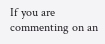If you are commenting on an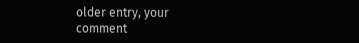older entry, your
comment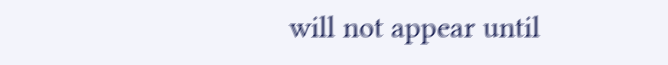will not appear until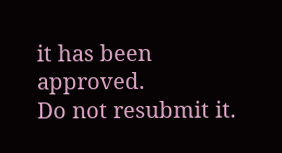it has been approved.
Do not resubmit it.